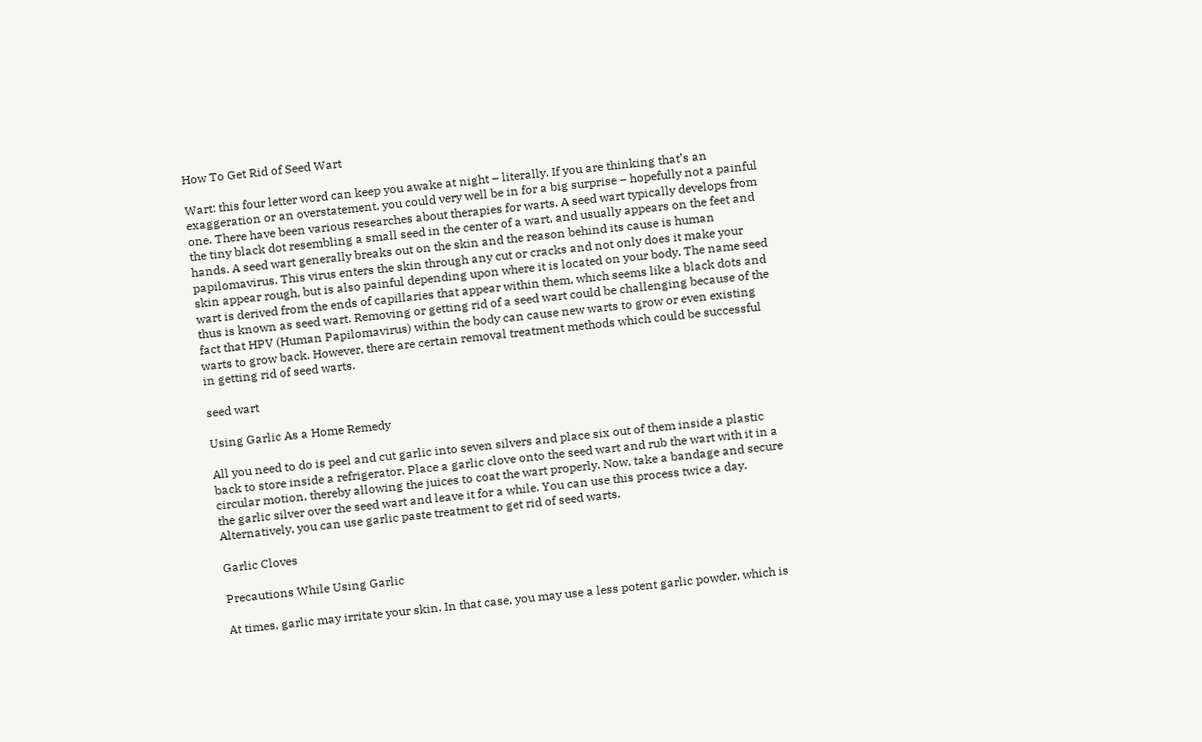How To Get Rid of Seed Wart

Wart: this four letter word can keep you awake at night – literally. If you are thinking that’s an exaggeration or an overstatement, you could very well be in for a big surprise – hopefully not a painful one. There have been various researches about therapies for warts. A seed wart typically develops from the tiny black dot resembling a small seed in the center of a wart, and usually appears on the feet and hands. A seed wart generally breaks out on the skin and the reason behind its cause is human papilomavirus. This virus enters the skin through any cut or cracks and not only does it make your skin appear rough, but is also painful depending upon where it is located on your body. The name seed wart is derived from the ends of capillaries that appear within them, which seems like a black dots and thus is known as seed wart. Removing or getting rid of a seed wart could be challenging because of the fact that HPV (Human Papilomavirus) within the body can cause new warts to grow or even existing warts to grow back. However, there are certain removal treatment methods which could be successful in getting rid of seed warts.

seed wart

Using Garlic As a Home Remedy

All you need to do is peel and cut garlic into seven silvers and place six out of them inside a plastic back to store inside a refrigerator. Place a garlic clove onto the seed wart and rub the wart with it in a circular motion, thereby allowing the juices to coat the wart properly. Now, take a bandage and secure the garlic silver over the seed wart and leave it for a while. You can use this process twice a day. Alternatively, you can use garlic paste treatment to get rid of seed warts.

Garlic Cloves

Precautions While Using Garlic

At times, garlic may irritate your skin. In that case, you may use a less potent garlic powder, which is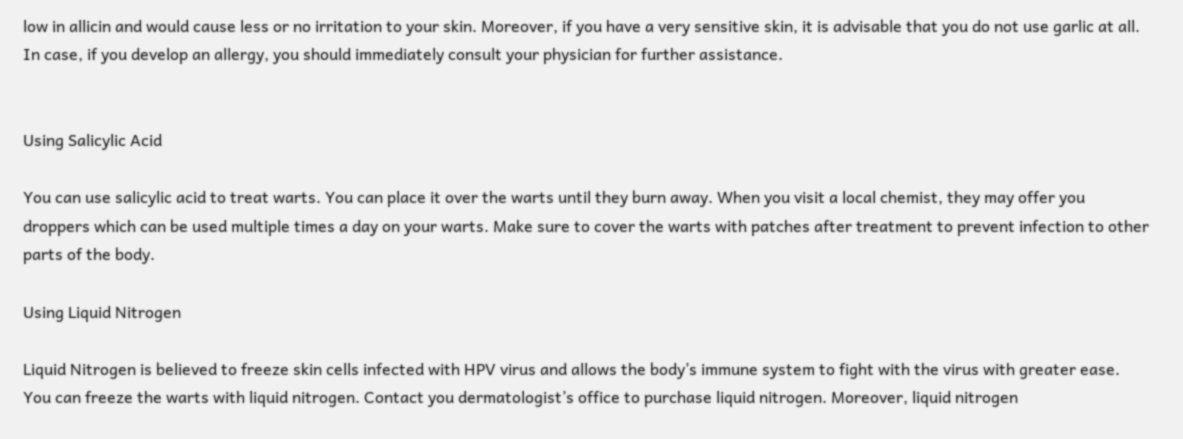low in allicin and would cause less or no irritation to your skin. Moreover, if you have a very sensitive skin, it is advisable that you do not use garlic at all. In case, if you develop an allergy, you should immediately consult your physician for further assistance.


Using Salicylic Acid

You can use salicylic acid to treat warts. You can place it over the warts until they burn away. When you visit a local chemist, they may offer you droppers which can be used multiple times a day on your warts. Make sure to cover the warts with patches after treatment to prevent infection to other parts of the body.

Using Liquid Nitrogen

Liquid Nitrogen is believed to freeze skin cells infected with HPV virus and allows the body’s immune system to fight with the virus with greater ease. You can freeze the warts with liquid nitrogen. Contact you dermatologist’s office to purchase liquid nitrogen. Moreover, liquid nitrogen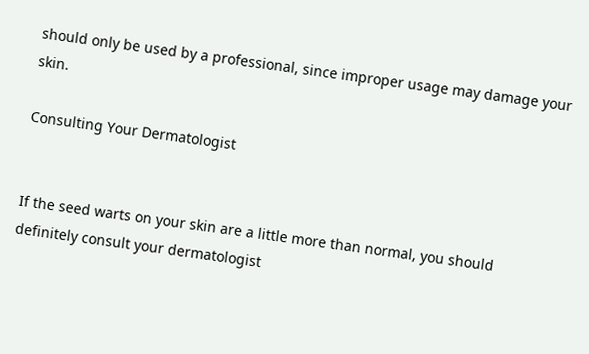should only be used by a professional, since improper usage may damage your skin.

Consulting Your Dermatologist


If the seed warts on your skin are a little more than normal, you should definitely consult your dermatologist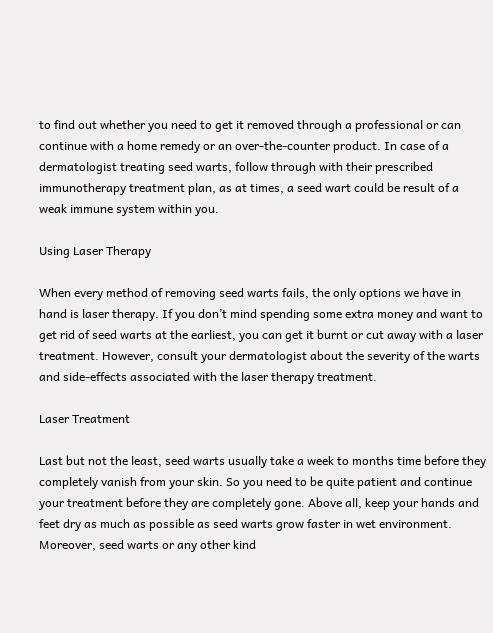to find out whether you need to get it removed through a professional or can continue with a home remedy or an over-the-counter product. In case of a dermatologist treating seed warts, follow through with their prescribed immunotherapy treatment plan, as at times, a seed wart could be result of a weak immune system within you.

Using Laser Therapy

When every method of removing seed warts fails, the only options we have in hand is laser therapy. If you don’t mind spending some extra money and want to get rid of seed warts at the earliest, you can get it burnt or cut away with a laser treatment. However, consult your dermatologist about the severity of the warts and side-effects associated with the laser therapy treatment.

Laser Treatment

Last but not the least, seed warts usually take a week to months time before they completely vanish from your skin. So you need to be quite patient and continue your treatment before they are completely gone. Above all, keep your hands and feet dry as much as possible as seed warts grow faster in wet environment. Moreover, seed warts or any other kind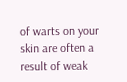of warts on your skin are often a result of weak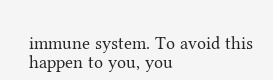immune system. To avoid this happen to you, you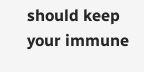should keep your immune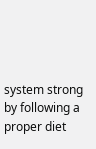system strong by following a proper diet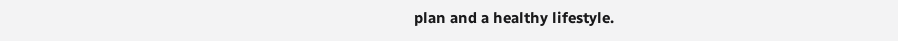plan and a healthy lifestyle.